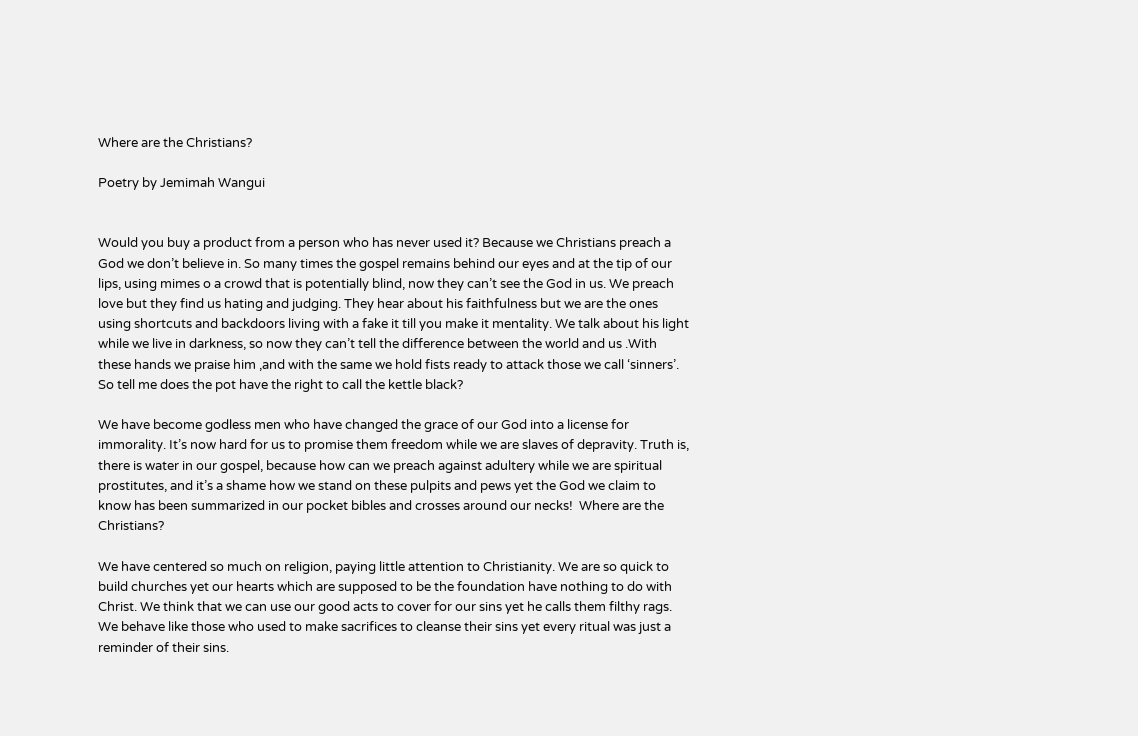Where are the Christians?

Poetry by Jemimah Wangui


Would you buy a product from a person who has never used it? Because we Christians preach a God we don’t believe in. So many times the gospel remains behind our eyes and at the tip of our lips, using mimes o a crowd that is potentially blind, now they can’t see the God in us. We preach love but they find us hating and judging. They hear about his faithfulness but we are the ones using shortcuts and backdoors living with a fake it till you make it mentality. We talk about his light while we live in darkness, so now they can’t tell the difference between the world and us .With these hands we praise him ,and with the same we hold fists ready to attack those we call ‘sinners’. So tell me does the pot have the right to call the kettle black?

We have become godless men who have changed the grace of our God into a license for immorality. It’s now hard for us to promise them freedom while we are slaves of depravity. Truth is, there is water in our gospel, because how can we preach against adultery while we are spiritual prostitutes, and it’s a shame how we stand on these pulpits and pews yet the God we claim to know has been summarized in our pocket bibles and crosses around our necks!  Where are the Christians?

We have centered so much on religion, paying little attention to Christianity. We are so quick to build churches yet our hearts which are supposed to be the foundation have nothing to do with Christ. We think that we can use our good acts to cover for our sins yet he calls them filthy rags. We behave like those who used to make sacrifices to cleanse their sins yet every ritual was just a reminder of their sins.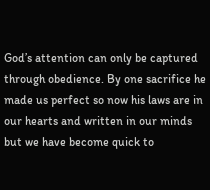God’s attention can only be captured through obedience. By one sacrifice he made us perfect so now his laws are in our hearts and written in our minds but we have become quick to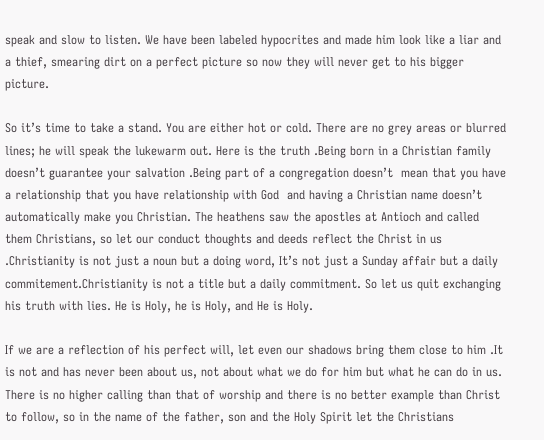speak and slow to listen. We have been labeled hypocrites and made him look like a liar and a thief, smearing dirt on a perfect picture so now they will never get to his bigger picture.

So it’s time to take a stand. You are either hot or cold. There are no grey areas or blurred lines; he will speak the lukewarm out. Here is the truth .Being born in a Christian family doesn’t guarantee your salvation .Being part of a congregation doesn’t  mean that you have a relationship that you have relationship with God  and having a Christian name doesn’t automatically make you Christian. The heathens saw the apostles at Antioch and called them Christians, so let our conduct thoughts and deeds reflect the Christ in us .Christianity is not just a noun but a doing word, It’s not just a Sunday affair but a daily commitement.Christianity is not a title but a daily commitment. So let us quit exchanging his truth with lies. He is Holy, he is Holy, and He is Holy.

If we are a reflection of his perfect will, let even our shadows bring them close to him .It is not and has never been about us, not about what we do for him but what he can do in us. There is no higher calling than that of worship and there is no better example than Christ to follow, so in the name of the father, son and the Holy Spirit let the Christians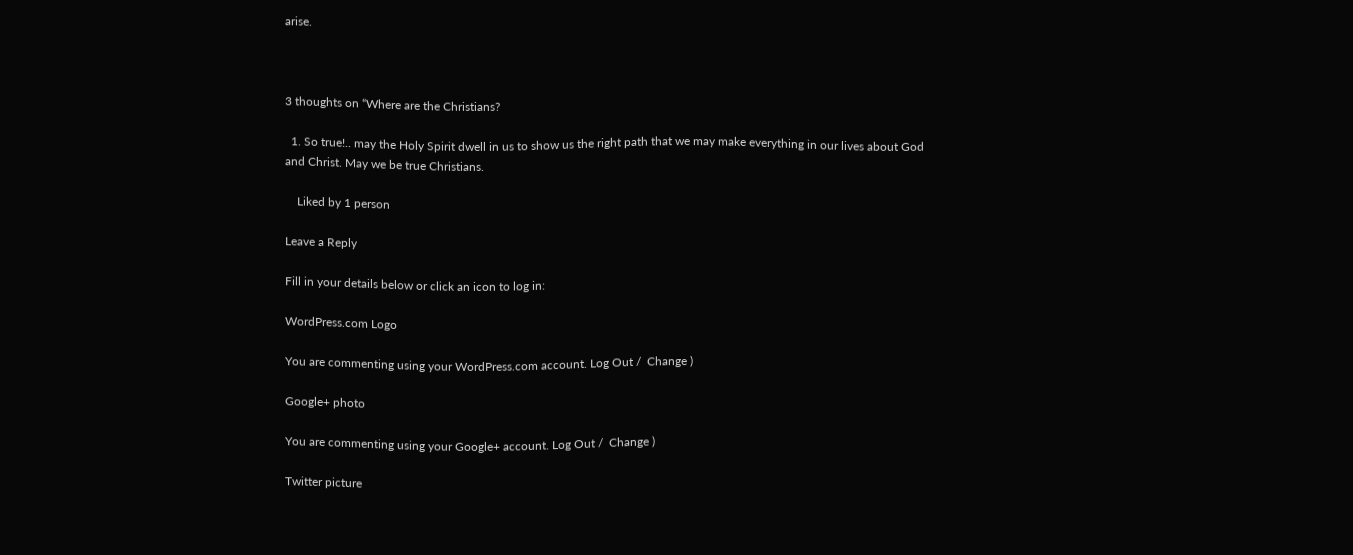arise.



3 thoughts on “Where are the Christians?

  1. So true!.. may the Holy Spirit dwell in us to show us the right path that we may make everything in our lives about God and Christ. May we be true Christians.

    Liked by 1 person

Leave a Reply

Fill in your details below or click an icon to log in:

WordPress.com Logo

You are commenting using your WordPress.com account. Log Out /  Change )

Google+ photo

You are commenting using your Google+ account. Log Out /  Change )

Twitter picture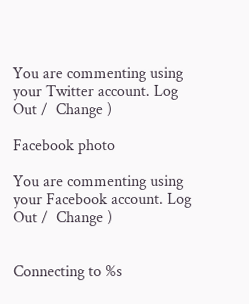You are commenting using your Twitter account. Log Out /  Change )

Facebook photo

You are commenting using your Facebook account. Log Out /  Change )


Connecting to %s